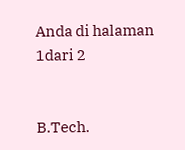Anda di halaman 1dari 2


B.Tech.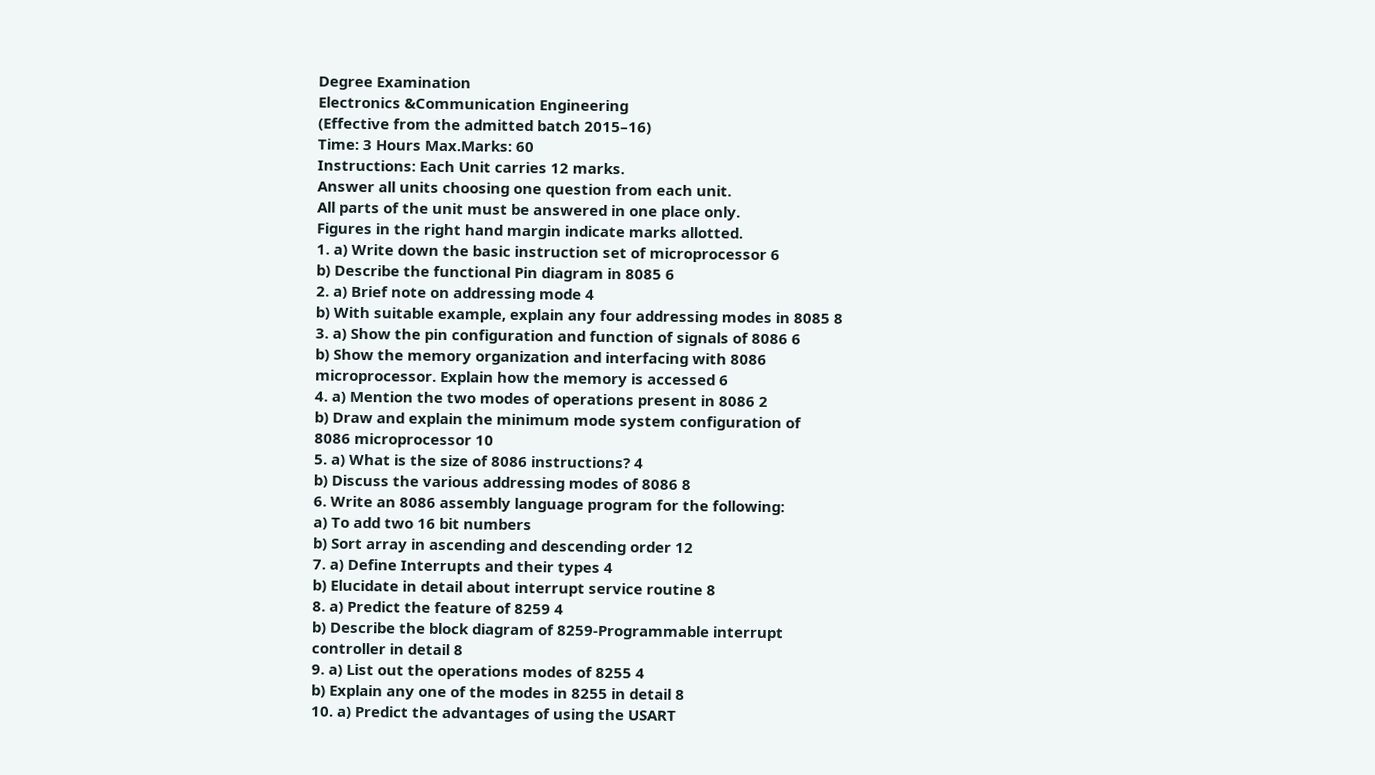Degree Examination
Electronics &Communication Engineering
(Effective from the admitted batch 2015–16)
Time: 3 Hours Max.Marks: 60
Instructions: Each Unit carries 12 marks.
Answer all units choosing one question from each unit.
All parts of the unit must be answered in one place only.
Figures in the right hand margin indicate marks allotted.
1. a) Write down the basic instruction set of microprocessor 6
b) Describe the functional Pin diagram in 8085 6
2. a) Brief note on addressing mode 4
b) With suitable example, explain any four addressing modes in 8085 8
3. a) Show the pin configuration and function of signals of 8086 6
b) Show the memory organization and interfacing with 8086
microprocessor. Explain how the memory is accessed 6
4. a) Mention the two modes of operations present in 8086 2
b) Draw and explain the minimum mode system configuration of
8086 microprocessor 10
5. a) What is the size of 8086 instructions? 4
b) Discuss the various addressing modes of 8086 8
6. Write an 8086 assembly language program for the following:
a) To add two 16 bit numbers
b) Sort array in ascending and descending order 12
7. a) Define Interrupts and their types 4
b) Elucidate in detail about interrupt service routine 8
8. a) Predict the feature of 8259 4
b) Describe the block diagram of 8259-Programmable interrupt
controller in detail 8
9. a) List out the operations modes of 8255 4
b) Explain any one of the modes in 8255 in detail 8
10. a) Predict the advantages of using the USART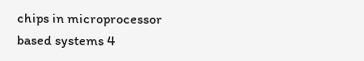chips in microprocessor
based systems 4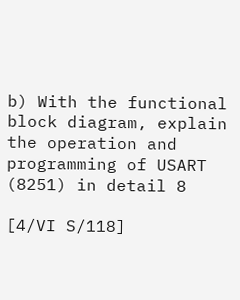b) With the functional block diagram, explain the operation and
programming of USART (8251) in detail 8

[4/VI S/118]